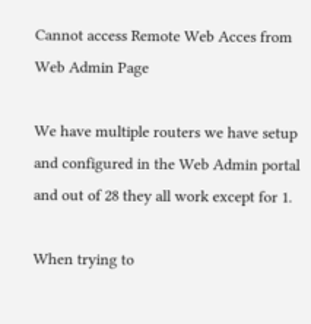Cannot access Remote Web Acces from Web Admin Page

We have multiple routers we have setup and configured in the Web Admin portal and out of 28 they all work except for 1.

When trying to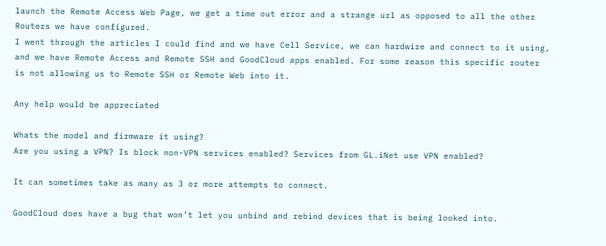launch the Remote Access Web Page, we get a time out error and a strange url as opposed to all the other Routers we have configured.
I went through the articles I could find and we have Cell Service, we can hardwire and connect to it using, and we have Remote Access and Remote SSH and GoodCloud apps enabled. For some reason this specific router is not allowing us to Remote SSH or Remote Web into it.

Any help would be appreciated

Whats the model and firmware it using?
Are you using a VPN? Is block non-VPN services enabled? Services from GL.iNet use VPN enabled?

It can sometimes take as many as 3 or more attempts to connect.

GoodCloud does have a bug that won’t let you unbind and rebind devices that is being looked into.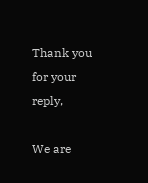Thank you for your reply,

We are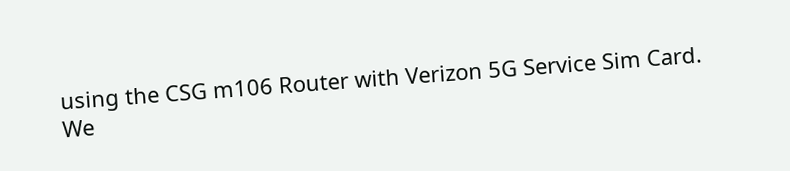using the CSG m106 Router with Verizon 5G Service Sim Card.
We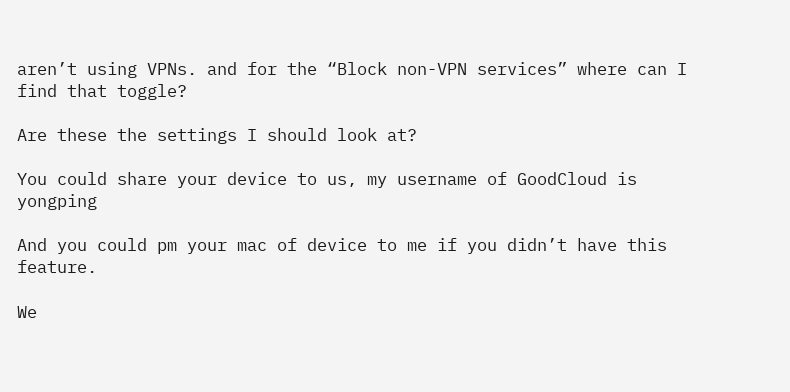aren’t using VPNs. and for the “Block non-VPN services” where can I find that toggle?

Are these the settings I should look at?

You could share your device to us, my username of GoodCloud is yongping

And you could pm your mac of device to me if you didn’t have this feature.

We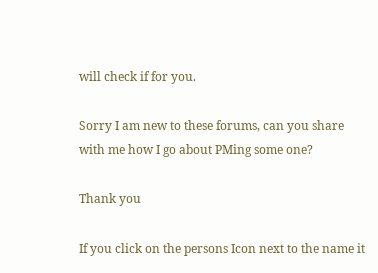will check if for you.

Sorry I am new to these forums, can you share with me how I go about PMing some one?

Thank you

If you click on the persons Icon next to the name it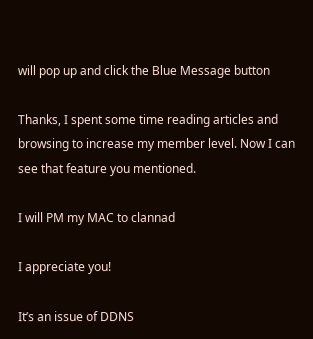will pop up and click the Blue Message button

Thanks, I spent some time reading articles and browsing to increase my member level. Now I can see that feature you mentioned.

I will PM my MAC to clannad

I appreciate you!

It’s an issue of DDNS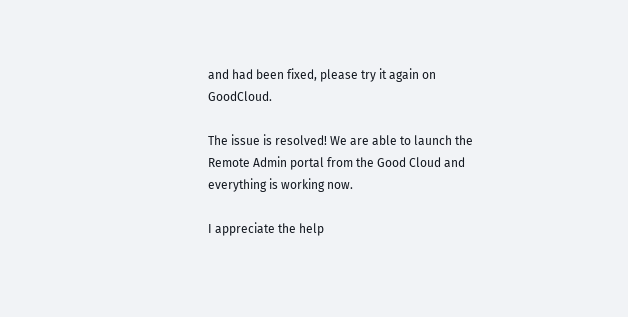and had been fixed, please try it again on GoodCloud.

The issue is resolved! We are able to launch the Remote Admin portal from the Good Cloud and everything is working now.

I appreciate the help